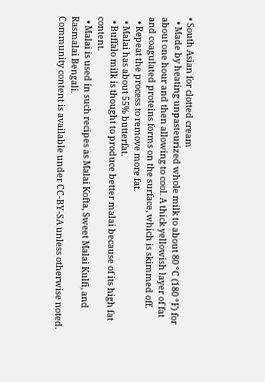• South Asian for clotted cream
  • Made by heating unpasteurized whole milk to about 80 °C (180 °F) for about one hour and then allowing to cool. A thick yellowish layer of fat and coagulated proteins forms on the surface, which is skimmed off.
  • Repeat the process to remove more fat.
  • Malai has about 55% butterfat.
  • Buffalo milk is thought to produce better malai because of its high fat content.
  • Malai is used in such recipes as Malai Kofta, Sweet Malai Kulfi, and Rasmalai Bengali.
Community content is available under CC-BY-SA unless otherwise noted.